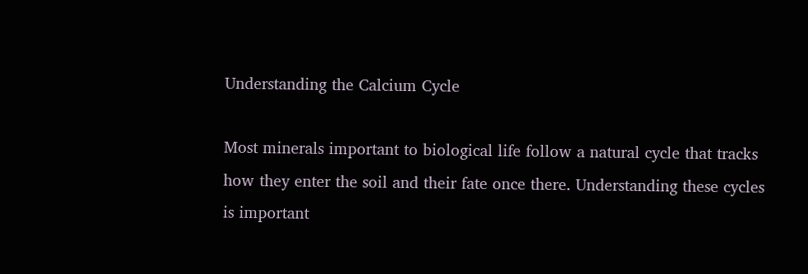Understanding the Calcium Cycle

Most minerals important to biological life follow a natural cycle that tracks how they enter the soil and their fate once there. Understanding these cycles is important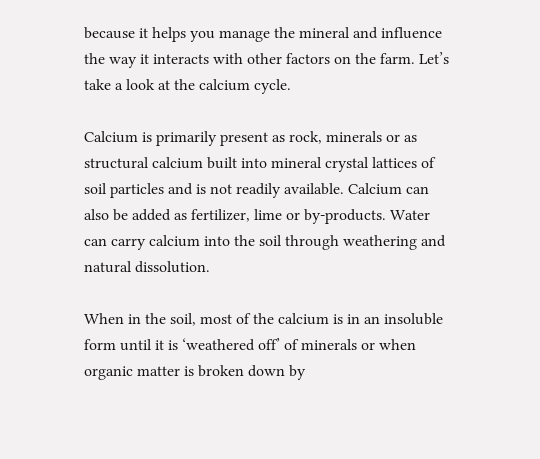because it helps you manage the mineral and influence the way it interacts with other factors on the farm. Let’s take a look at the calcium cycle.

Calcium is primarily present as rock, minerals or as structural calcium built into mineral crystal lattices of soil particles and is not readily available. Calcium can also be added as fertilizer, lime or by-products. Water can carry calcium into the soil through weathering and natural dissolution.

When in the soil, most of the calcium is in an insoluble form until it is ‘weathered off’ of minerals or when organic matter is broken down by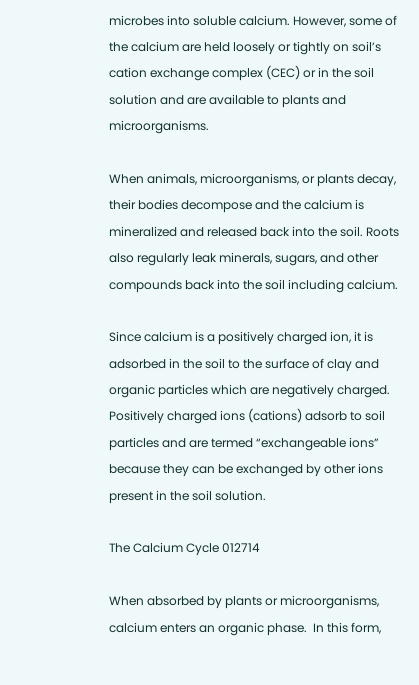microbes into soluble calcium. However, some of the calcium are held loosely or tightly on soil’s cation exchange complex (CEC) or in the soil solution and are available to plants and microorganisms.

When animals, microorganisms, or plants decay, their bodies decompose and the calcium is mineralized and released back into the soil. Roots also regularly leak minerals, sugars, and other compounds back into the soil including calcium.

Since calcium is a positively charged ion, it is adsorbed in the soil to the surface of clay and organic particles which are negatively charged. Positively charged ions (cations) adsorb to soil particles and are termed “exchangeable ions” because they can be exchanged by other ions present in the soil solution.

The Calcium Cycle 012714

When absorbed by plants or microorganisms, calcium enters an organic phase.  In this form,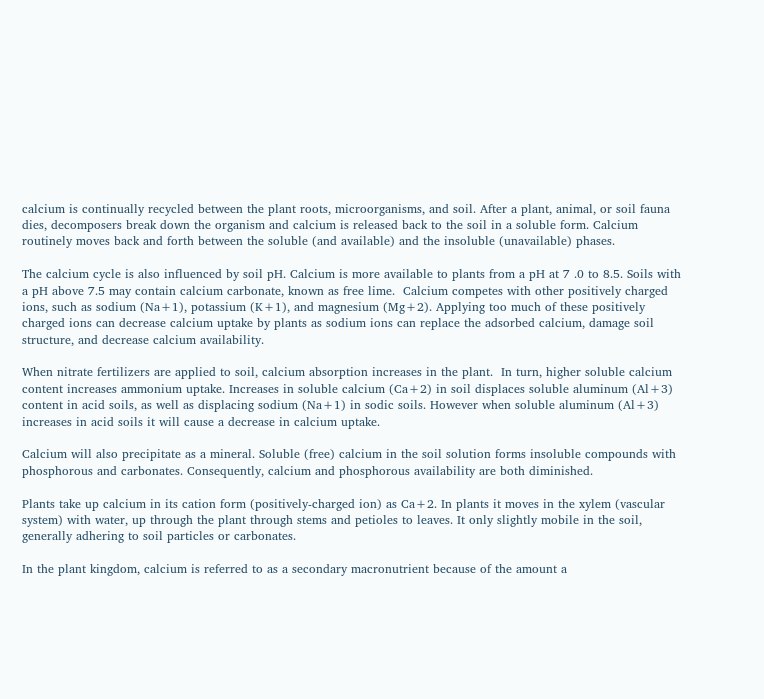calcium is continually recycled between the plant roots, microorganisms, and soil. After a plant, animal, or soil fauna dies, decomposers break down the organism and calcium is released back to the soil in a soluble form. Calcium routinely moves back and forth between the soluble (and available) and the insoluble (unavailable) phases.

The calcium cycle is also influenced by soil pH. Calcium is more available to plants from a pH at 7 .0 to 8.5. Soils with a pH above 7.5 may contain calcium carbonate, known as free lime.  Calcium competes with other positively charged ions, such as sodium (Na+1), potassium (K+1), and magnesium (Mg+2). Applying too much of these positively charged ions can decrease calcium uptake by plants as sodium ions can replace the adsorbed calcium, damage soil structure, and decrease calcium availability.

When nitrate fertilizers are applied to soil, calcium absorption increases in the plant.  In turn, higher soluble calcium content increases ammonium uptake. Increases in soluble calcium (Ca+2) in soil displaces soluble aluminum (Al+3) content in acid soils, as well as displacing sodium (Na+1) in sodic soils. However when soluble aluminum (Al+3) increases in acid soils it will cause a decrease in calcium uptake.

Calcium will also precipitate as a mineral. Soluble (free) calcium in the soil solution forms insoluble compounds with phosphorous and carbonates. Consequently, calcium and phosphorous availability are both diminished.

Plants take up calcium in its cation form (positively-charged ion) as Ca+2. In plants it moves in the xylem (vascular system) with water, up through the plant through stems and petioles to leaves. It only slightly mobile in the soil, generally adhering to soil particles or carbonates.

In the plant kingdom, calcium is referred to as a secondary macronutrient because of the amount a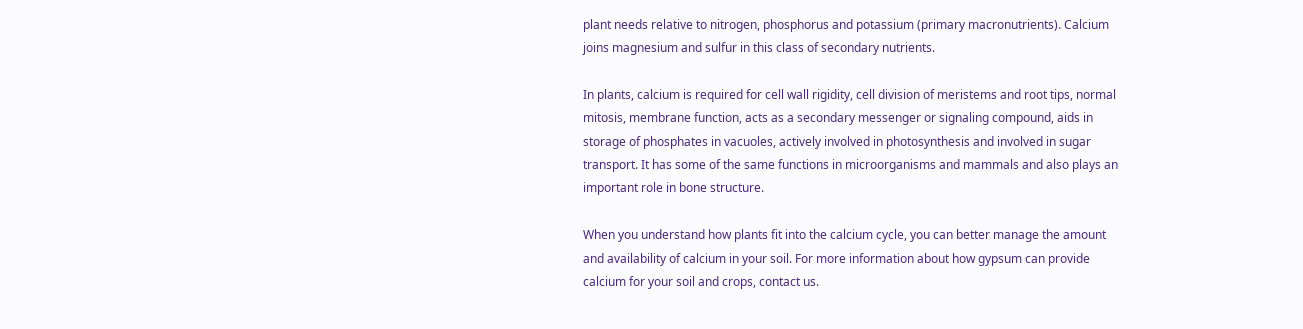plant needs relative to nitrogen, phosphorus and potassium (primary macronutrients). Calcium joins magnesium and sulfur in this class of secondary nutrients.

In plants, calcium is required for cell wall rigidity, cell division of meristems and root tips, normal mitosis, membrane function, acts as a secondary messenger or signaling compound, aids in storage of phosphates in vacuoles, actively involved in photosynthesis and involved in sugar transport. It has some of the same functions in microorganisms and mammals and also plays an important role in bone structure.

When you understand how plants fit into the calcium cycle, you can better manage the amount and availability of calcium in your soil. For more information about how gypsum can provide calcium for your soil and crops, contact us.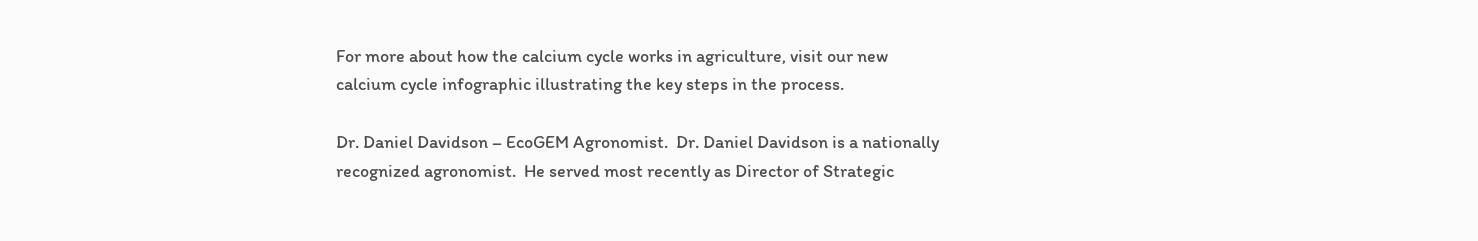For more about how the calcium cycle works in agriculture, visit our new calcium cycle infographic illustrating the key steps in the process.

Dr. Daniel Davidson – EcoGEM Agronomist.  Dr. Daniel Davidson is a nationally recognized agronomist.  He served most recently as Director of Strategic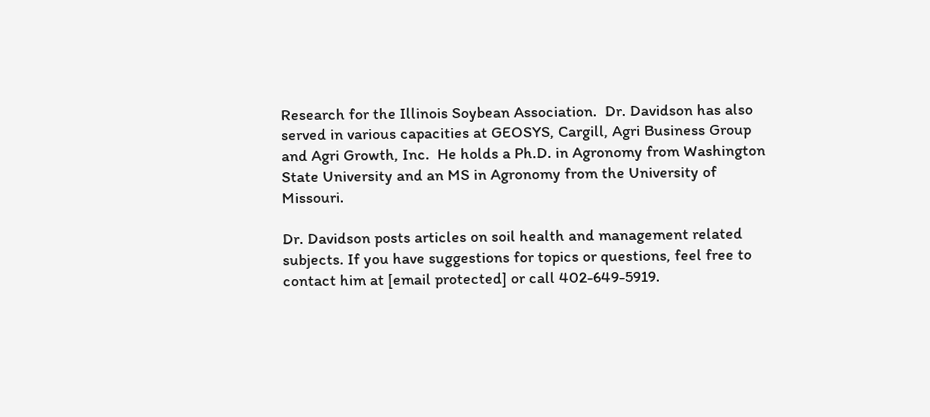Research for the Illinois Soybean Association.  Dr. Davidson has also served in various capacities at GEOSYS, Cargill, Agri Business Group and Agri Growth, Inc.  He holds a Ph.D. in Agronomy from Washington State University and an MS in Agronomy from the University of Missouri.

Dr. Davidson posts articles on soil health and management related subjects. If you have suggestions for topics or questions, feel free to contact him at [email protected] or call 402-649-5919.